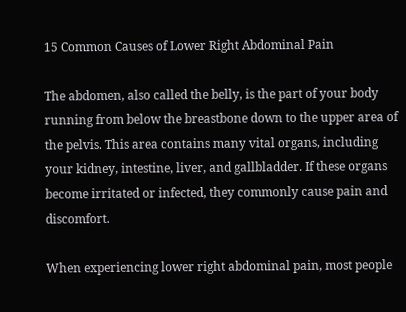15 Common Causes of Lower Right Abdominal Pain

The abdomen, also called the belly, is the part of your body running from below the breastbone down to the upper area of the pelvis. This area contains many vital organs, including your kidney, intestine, liver, and gallbladder. If these organs become irritated or infected, they commonly cause pain and discomfort.

When experiencing lower right abdominal pain, most people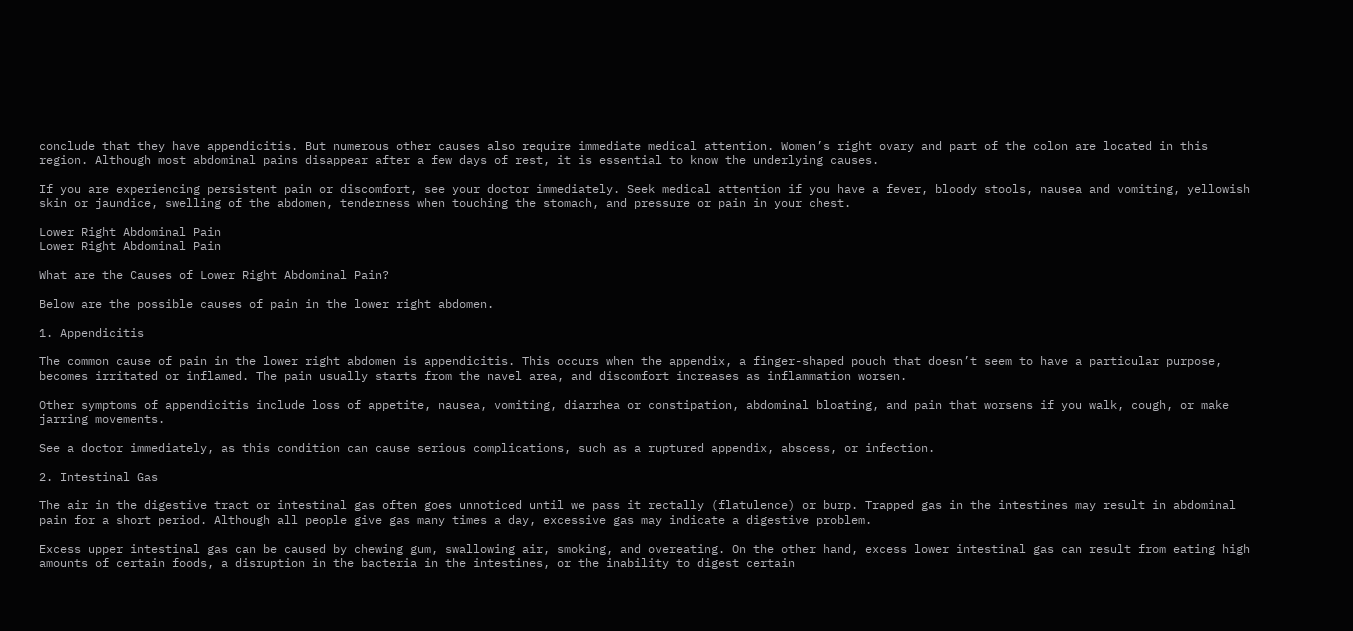conclude that they have appendicitis. But numerous other causes also require immediate medical attention. Women’s right ovary and part of the colon are located in this region. Although most abdominal pains disappear after a few days of rest, it is essential to know the underlying causes.

If you are experiencing persistent pain or discomfort, see your doctor immediately. Seek medical attention if you have a fever, bloody stools, nausea and vomiting, yellowish skin or jaundice, swelling of the abdomen, tenderness when touching the stomach, and pressure or pain in your chest.

Lower Right Abdominal Pain
Lower Right Abdominal Pain

What are the Causes of Lower Right Abdominal Pain?

Below are the possible causes of pain in the lower right abdomen.

1. Appendicitis

The common cause of pain in the lower right abdomen is appendicitis. This occurs when the appendix, a finger-shaped pouch that doesn’t seem to have a particular purpose, becomes irritated or inflamed. The pain usually starts from the navel area, and discomfort increases as inflammation worsen.

Other symptoms of appendicitis include loss of appetite, nausea, vomiting, diarrhea or constipation, abdominal bloating, and pain that worsens if you walk, cough, or make jarring movements.

See a doctor immediately, as this condition can cause serious complications, such as a ruptured appendix, abscess, or infection.

2. Intestinal Gas

The air in the digestive tract or intestinal gas often goes unnoticed until we pass it rectally (flatulence) or burp. Trapped gas in the intestines may result in abdominal pain for a short period. Although all people give gas many times a day, excessive gas may indicate a digestive problem.

Excess upper intestinal gas can be caused by chewing gum, swallowing air, smoking, and overeating. On the other hand, excess lower intestinal gas can result from eating high amounts of certain foods, a disruption in the bacteria in the intestines, or the inability to digest certain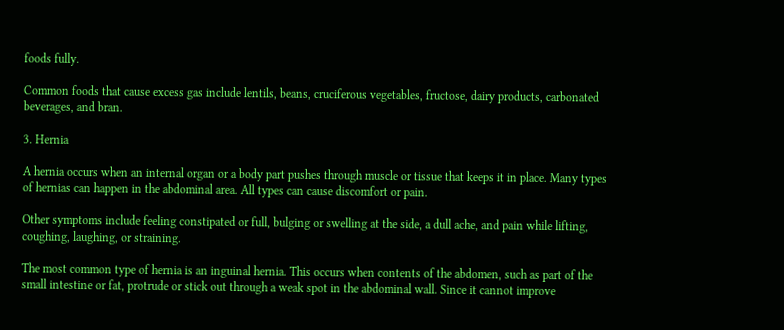foods fully.

Common foods that cause excess gas include lentils, beans, cruciferous vegetables, fructose, dairy products, carbonated beverages, and bran.

3. Hernia

A hernia occurs when an internal organ or a body part pushes through muscle or tissue that keeps it in place. Many types of hernias can happen in the abdominal area. All types can cause discomfort or pain.

Other symptoms include feeling constipated or full, bulging or swelling at the side, a dull ache, and pain while lifting, coughing, laughing, or straining.

The most common type of hernia is an inguinal hernia. This occurs when contents of the abdomen, such as part of the small intestine or fat, protrude or stick out through a weak spot in the abdominal wall. Since it cannot improve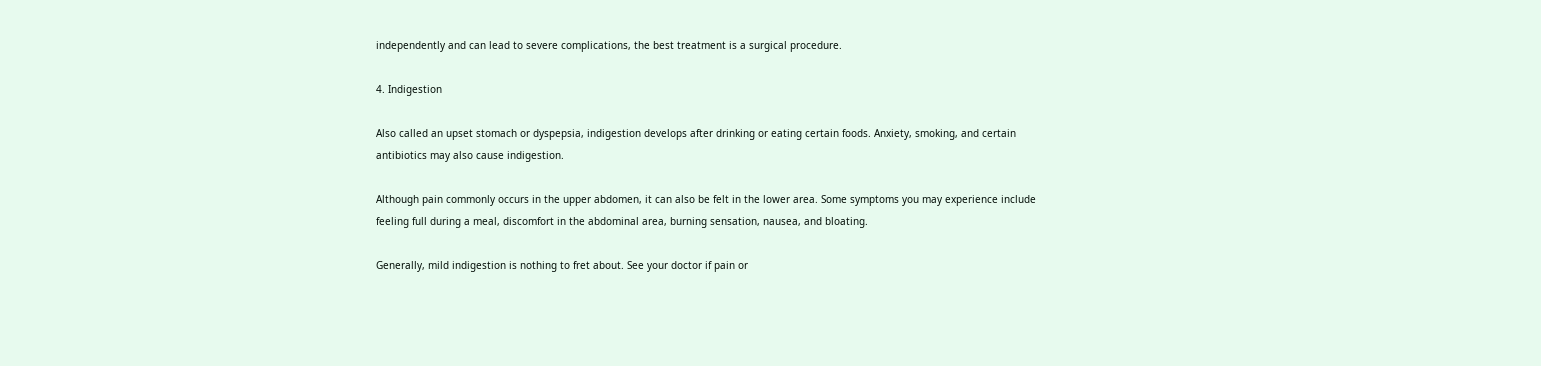independently and can lead to severe complications, the best treatment is a surgical procedure.

4. Indigestion

Also called an upset stomach or dyspepsia, indigestion develops after drinking or eating certain foods. Anxiety, smoking, and certain antibiotics may also cause indigestion.

Although pain commonly occurs in the upper abdomen, it can also be felt in the lower area. Some symptoms you may experience include feeling full during a meal, discomfort in the abdominal area, burning sensation, nausea, and bloating.

Generally, mild indigestion is nothing to fret about. See your doctor if pain or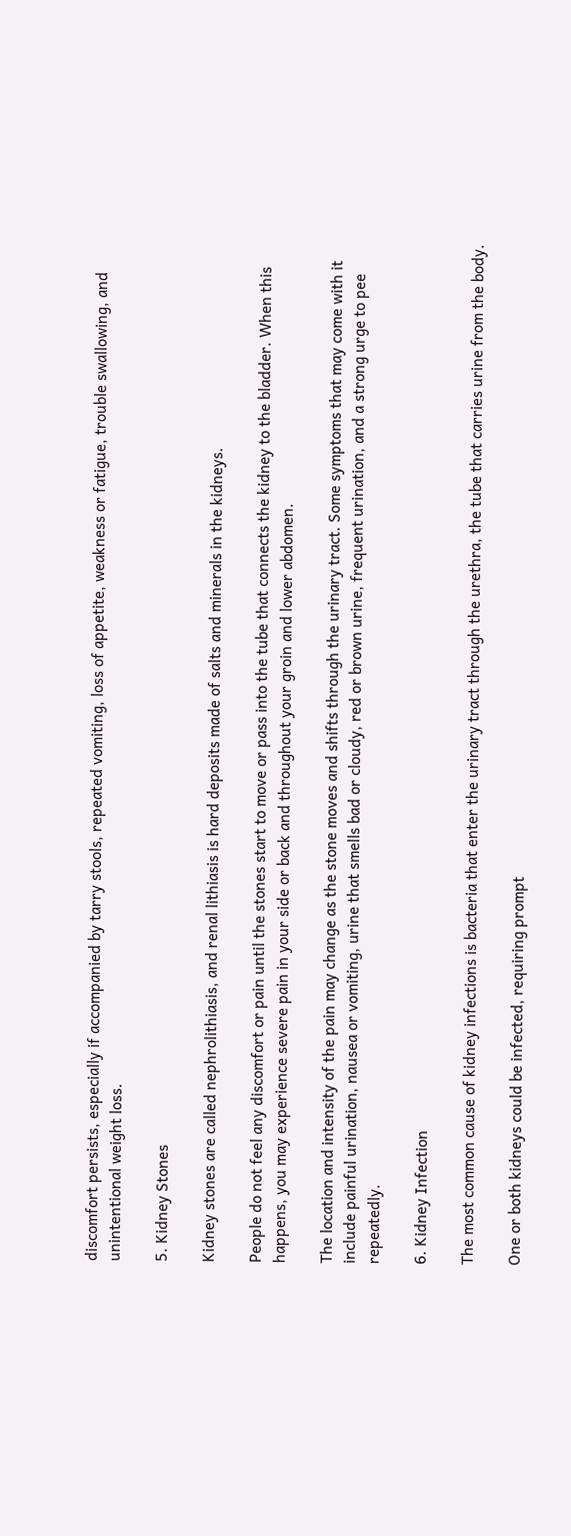discomfort persists, especially if accompanied by tarry stools, repeated vomiting, loss of appetite, weakness or fatigue, trouble swallowing, and unintentional weight loss.

5. Kidney Stones

Kidney stones are called nephrolithiasis, and renal lithiasis is hard deposits made of salts and minerals in the kidneys.

People do not feel any discomfort or pain until the stones start to move or pass into the tube that connects the kidney to the bladder. When this happens, you may experience severe pain in your side or back and throughout your groin and lower abdomen.

The location and intensity of the pain may change as the stone moves and shifts through the urinary tract. Some symptoms that may come with it include painful urination, nausea or vomiting, urine that smells bad or cloudy, red or brown urine, frequent urination, and a strong urge to pee repeatedly.

6. Kidney Infection

The most common cause of kidney infections is bacteria that enter the urinary tract through the urethra, the tube that carries urine from the body.

One or both kidneys could be infected, requiring prompt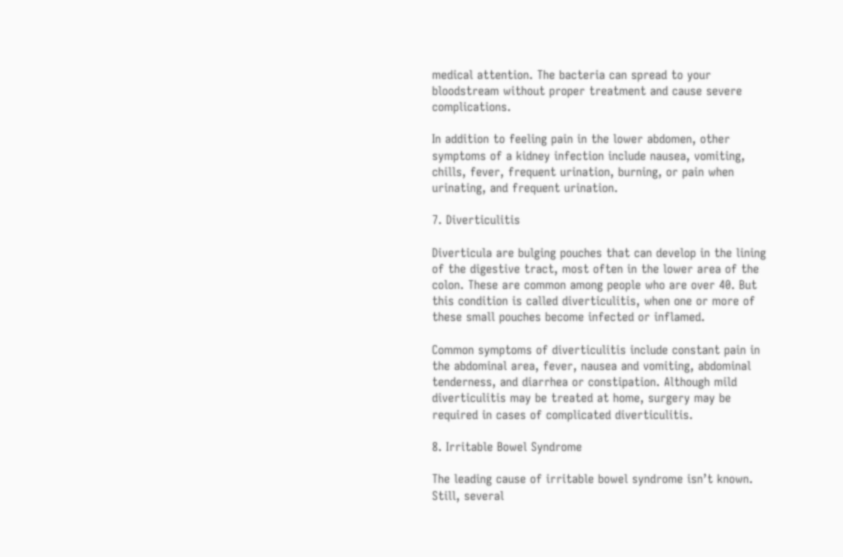medical attention. The bacteria can spread to your bloodstream without proper treatment and cause severe complications.

In addition to feeling pain in the lower abdomen, other symptoms of a kidney infection include nausea, vomiting, chills, fever, frequent urination, burning, or pain when urinating, and frequent urination.

7. Diverticulitis

Diverticula are bulging pouches that can develop in the lining of the digestive tract, most often in the lower area of the colon. These are common among people who are over 40. But this condition is called diverticulitis, when one or more of these small pouches become infected or inflamed.

Common symptoms of diverticulitis include constant pain in the abdominal area, fever, nausea and vomiting, abdominal tenderness, and diarrhea or constipation. Although mild diverticulitis may be treated at home, surgery may be required in cases of complicated diverticulitis.

8. Irritable Bowel Syndrome

The leading cause of irritable bowel syndrome isn’t known. Still, several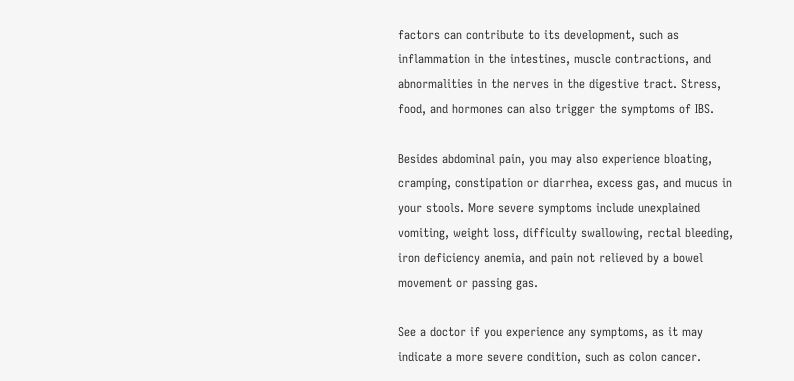factors can contribute to its development, such as inflammation in the intestines, muscle contractions, and abnormalities in the nerves in the digestive tract. Stress, food, and hormones can also trigger the symptoms of IBS.

Besides abdominal pain, you may also experience bloating, cramping, constipation or diarrhea, excess gas, and mucus in your stools. More severe symptoms include unexplained vomiting, weight loss, difficulty swallowing, rectal bleeding, iron deficiency anemia, and pain not relieved by a bowel movement or passing gas.

See a doctor if you experience any symptoms, as it may indicate a more severe condition, such as colon cancer.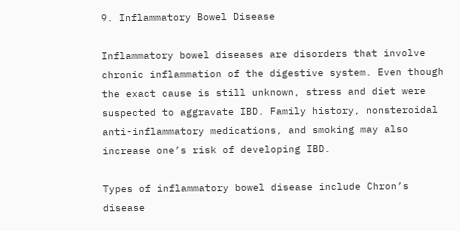9. Inflammatory Bowel Disease

Inflammatory bowel diseases are disorders that involve chronic inflammation of the digestive system. Even though the exact cause is still unknown, stress and diet were suspected to aggravate IBD. Family history, nonsteroidal anti-inflammatory medications, and smoking may also increase one’s risk of developing IBD.

Types of inflammatory bowel disease include Chron’s disease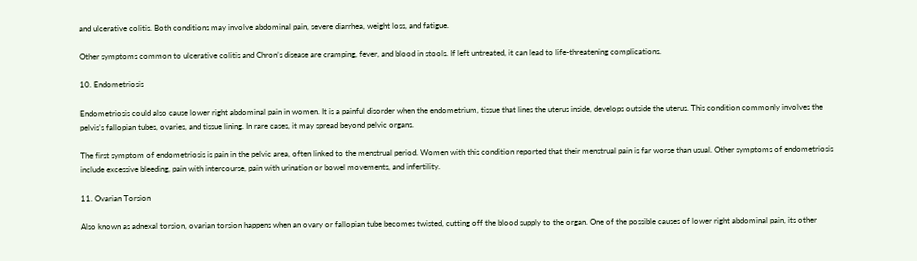and ulcerative colitis. Both conditions may involve abdominal pain, severe diarrhea, weight loss, and fatigue.

Other symptoms common to ulcerative colitis and Chron’s disease are cramping, fever, and blood in stools. If left untreated, it can lead to life-threatening complications.

10. Endometriosis

Endometriosis could also cause lower right abdominal pain in women. It is a painful disorder when the endometrium, tissue that lines the uterus inside, develops outside the uterus. This condition commonly involves the pelvis’s fallopian tubes, ovaries, and tissue lining. In rare cases, it may spread beyond pelvic organs.

The first symptom of endometriosis is pain in the pelvic area, often linked to the menstrual period. Women with this condition reported that their menstrual pain is far worse than usual. Other symptoms of endometriosis include excessive bleeding, pain with intercourse, pain with urination or bowel movements, and infertility.

11. Ovarian Torsion

Also known as adnexal torsion, ovarian torsion happens when an ovary or fallopian tube becomes twisted, cutting off the blood supply to the organ. One of the possible causes of lower right abdominal pain, its other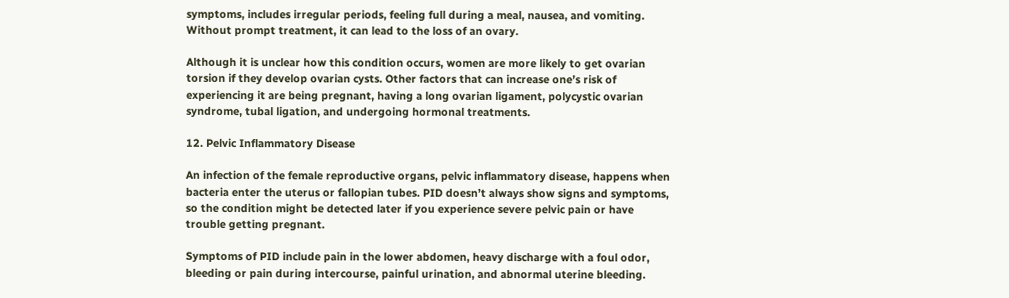symptoms, includes irregular periods, feeling full during a meal, nausea, and vomiting. Without prompt treatment, it can lead to the loss of an ovary.

Although it is unclear how this condition occurs, women are more likely to get ovarian torsion if they develop ovarian cysts. Other factors that can increase one’s risk of experiencing it are being pregnant, having a long ovarian ligament, polycystic ovarian syndrome, tubal ligation, and undergoing hormonal treatments.

12. Pelvic Inflammatory Disease

An infection of the female reproductive organs, pelvic inflammatory disease, happens when bacteria enter the uterus or fallopian tubes. PID doesn’t always show signs and symptoms, so the condition might be detected later if you experience severe pelvic pain or have trouble getting pregnant.

Symptoms of PID include pain in the lower abdomen, heavy discharge with a foul odor, bleeding or pain during intercourse, painful urination, and abnormal uterine bleeding.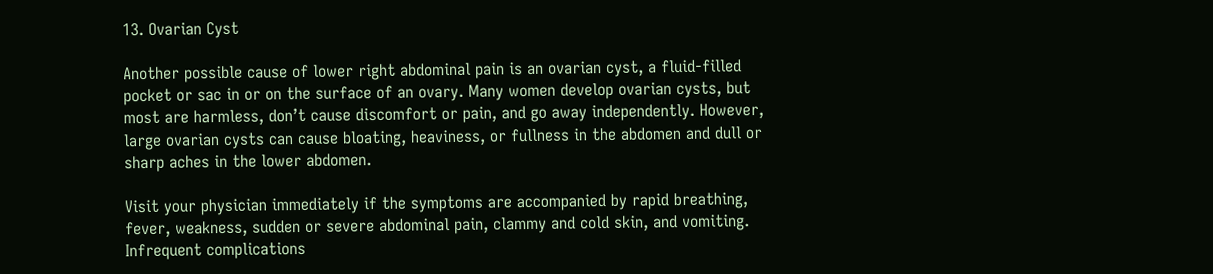13. Ovarian Cyst

Another possible cause of lower right abdominal pain is an ovarian cyst, a fluid-filled pocket or sac in or on the surface of an ovary. Many women develop ovarian cysts, but most are harmless, don’t cause discomfort or pain, and go away independently. However, large ovarian cysts can cause bloating, heaviness, or fullness in the abdomen and dull or sharp aches in the lower abdomen.

Visit your physician immediately if the symptoms are accompanied by rapid breathing, fever, weakness, sudden or severe abdominal pain, clammy and cold skin, and vomiting. Infrequent complications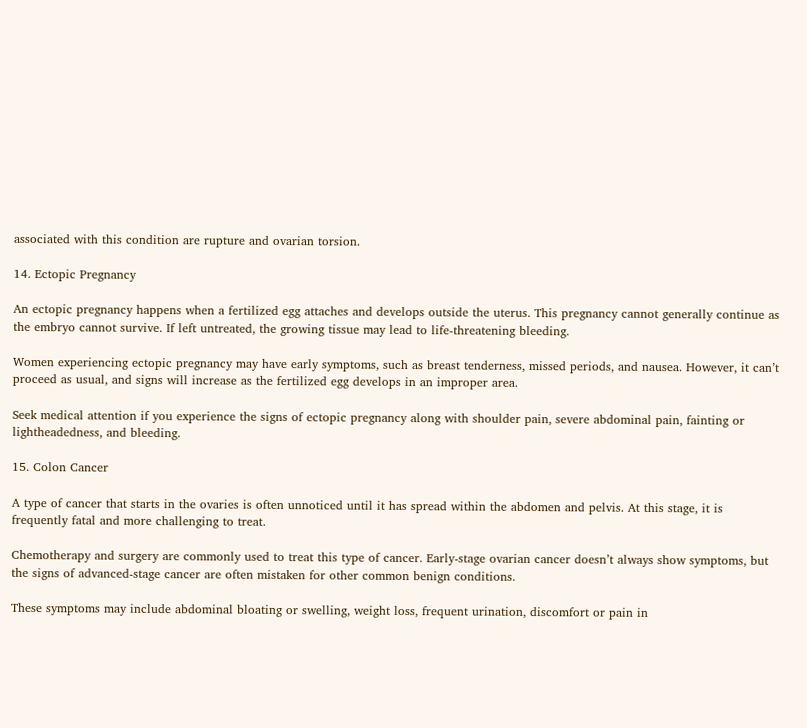associated with this condition are rupture and ovarian torsion.

14. Ectopic Pregnancy

An ectopic pregnancy happens when a fertilized egg attaches and develops outside the uterus. This pregnancy cannot generally continue as the embryo cannot survive. If left untreated, the growing tissue may lead to life-threatening bleeding.

Women experiencing ectopic pregnancy may have early symptoms, such as breast tenderness, missed periods, and nausea. However, it can’t proceed as usual, and signs will increase as the fertilized egg develops in an improper area.

Seek medical attention if you experience the signs of ectopic pregnancy along with shoulder pain, severe abdominal pain, fainting or lightheadedness, and bleeding.

15. Colon Cancer

A type of cancer that starts in the ovaries is often unnoticed until it has spread within the abdomen and pelvis. At this stage, it is frequently fatal and more challenging to treat.

Chemotherapy and surgery are commonly used to treat this type of cancer. Early-stage ovarian cancer doesn’t always show symptoms, but the signs of advanced-stage cancer are often mistaken for other common benign conditions.

These symptoms may include abdominal bloating or swelling, weight loss, frequent urination, discomfort or pain in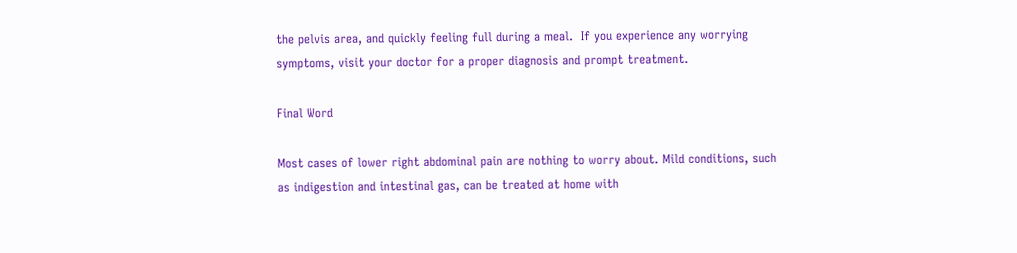the pelvis area, and quickly feeling full during a meal.  If you experience any worrying symptoms, visit your doctor for a proper diagnosis and prompt treatment.

Final Word

Most cases of lower right abdominal pain are nothing to worry about. Mild conditions, such as indigestion and intestinal gas, can be treated at home with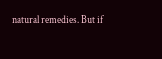natural remedies. But if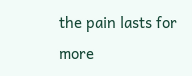the pain lasts for more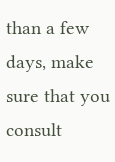than a few days, make sure that you consult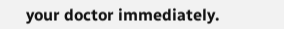your doctor immediately.